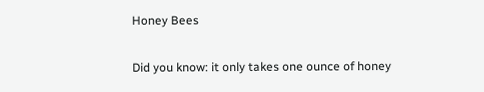Honey Bees

Did you know: it only takes one ounce of honey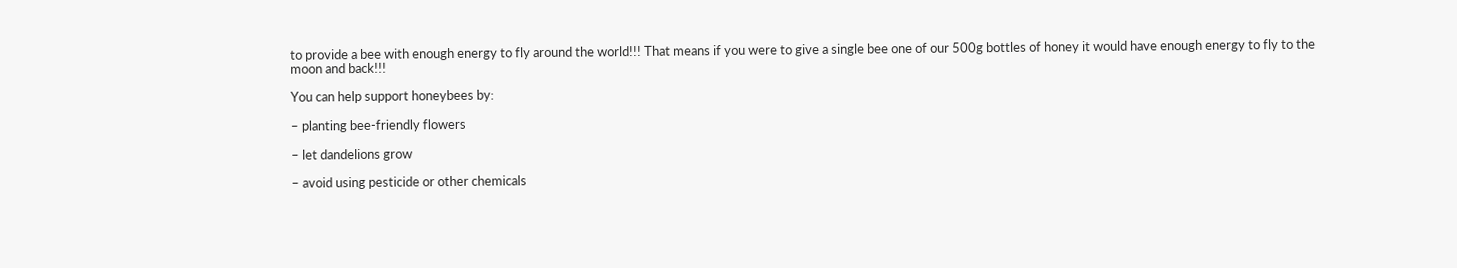to provide a bee with enough energy to fly around the world!!! That means if you were to give a single bee one of our 500g bottles of honey it would have enough energy to fly to the moon and back!!!

You can help support honeybees by:

– planting bee-friendly flowers

– let dandelions grow

– avoid using pesticide or other chemicals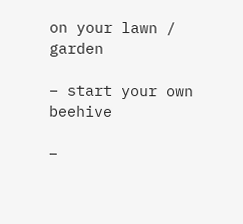on your lawn / garden

– start your own beehive

–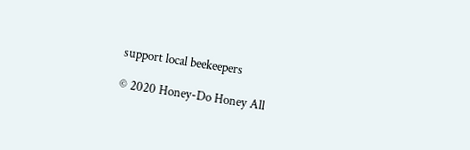support local beekeepers

© 2020 Honey-Do Honey All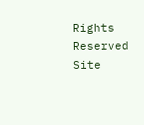Rights Reserved Site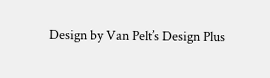Design by Van Pelt’s Design Plus